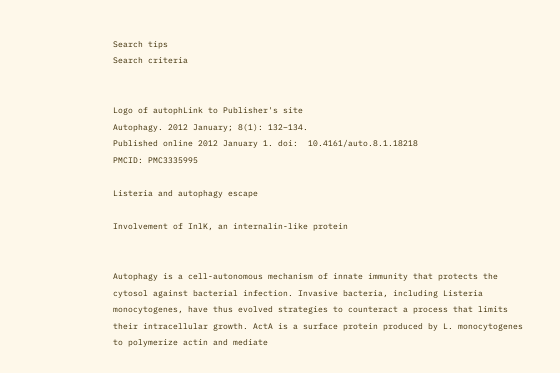Search tips
Search criteria


Logo of autophLink to Publisher's site
Autophagy. 2012 January; 8(1): 132–134.
Published online 2012 January 1. doi:  10.4161/auto.8.1.18218
PMCID: PMC3335995

Listeria and autophagy escape

Involvement of InlK, an internalin-like protein


Autophagy is a cell-autonomous mechanism of innate immunity that protects the cytosol against bacterial infection. Invasive bacteria, including Listeria monocytogenes, have thus evolved strategies to counteract a process that limits their intracellular growth. ActA is a surface protein produced by L. monocytogenes to polymerize actin and mediate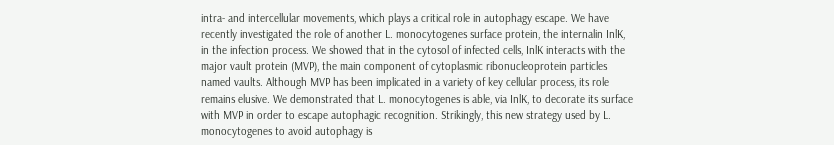intra- and intercellular movements, which plays a critical role in autophagy escape. We have recently investigated the role of another L. monocytogenes surface protein, the internalin InlK, in the infection process. We showed that in the cytosol of infected cells, InlK interacts with the major vault protein (MVP), the main component of cytoplasmic ribonucleoprotein particles named vaults. Although MVP has been implicated in a variety of key cellular process, its role remains elusive. We demonstrated that L. monocytogenes is able, via InlK, to decorate its surface with MVP in order to escape autophagic recognition. Strikingly, this new strategy used by L. monocytogenes to avoid autophagy is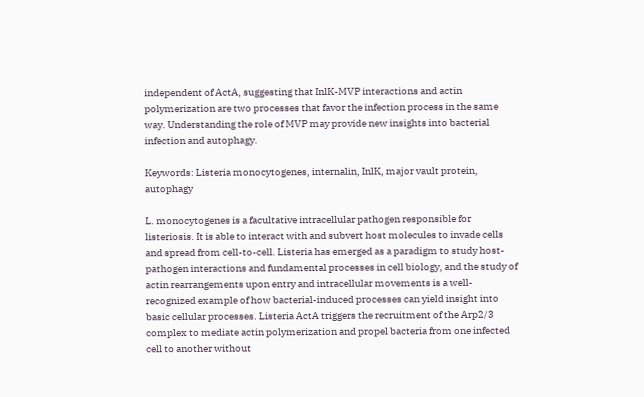independent of ActA, suggesting that InlK-MVP interactions and actin polymerization are two processes that favor the infection process in the same way. Understanding the role of MVP may provide new insights into bacterial infection and autophagy.

Keywords: Listeria monocytogenes, internalin, InlK, major vault protein, autophagy

L. monocytogenes is a facultative intracellular pathogen responsible for listeriosis. It is able to interact with and subvert host molecules to invade cells and spread from cell-to-cell. Listeria has emerged as a paradigm to study host-pathogen interactions and fundamental processes in cell biology, and the study of actin rearrangements upon entry and intracellular movements is a well-recognized example of how bacterial-induced processes can yield insight into basic cellular processes. Listeria ActA triggers the recruitment of the Arp2/3 complex to mediate actin polymerization and propel bacteria from one infected cell to another without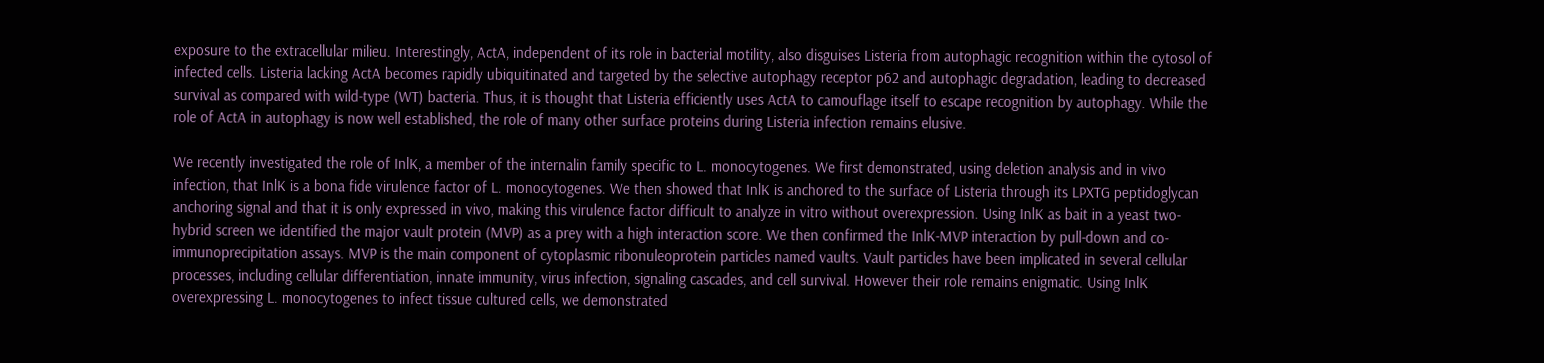exposure to the extracellular milieu. Interestingly, ActA, independent of its role in bacterial motility, also disguises Listeria from autophagic recognition within the cytosol of infected cells. Listeria lacking ActA becomes rapidly ubiquitinated and targeted by the selective autophagy receptor p62 and autophagic degradation, leading to decreased survival as compared with wild-type (WT) bacteria. Thus, it is thought that Listeria efficiently uses ActA to camouflage itself to escape recognition by autophagy. While the role of ActA in autophagy is now well established, the role of many other surface proteins during Listeria infection remains elusive.

We recently investigated the role of InlK, a member of the internalin family specific to L. monocytogenes. We first demonstrated, using deletion analysis and in vivo infection, that InlK is a bona fide virulence factor of L. monocytogenes. We then showed that InlK is anchored to the surface of Listeria through its LPXTG peptidoglycan anchoring signal and that it is only expressed in vivo, making this virulence factor difficult to analyze in vitro without overexpression. Using InlK as bait in a yeast two-hybrid screen we identified the major vault protein (MVP) as a prey with a high interaction score. We then confirmed the InlK-MVP interaction by pull-down and co-immunoprecipitation assays. MVP is the main component of cytoplasmic ribonuleoprotein particles named vaults. Vault particles have been implicated in several cellular processes, including cellular differentiation, innate immunity, virus infection, signaling cascades, and cell survival. However their role remains enigmatic. Using InlK overexpressing L. monocytogenes to infect tissue cultured cells, we demonstrated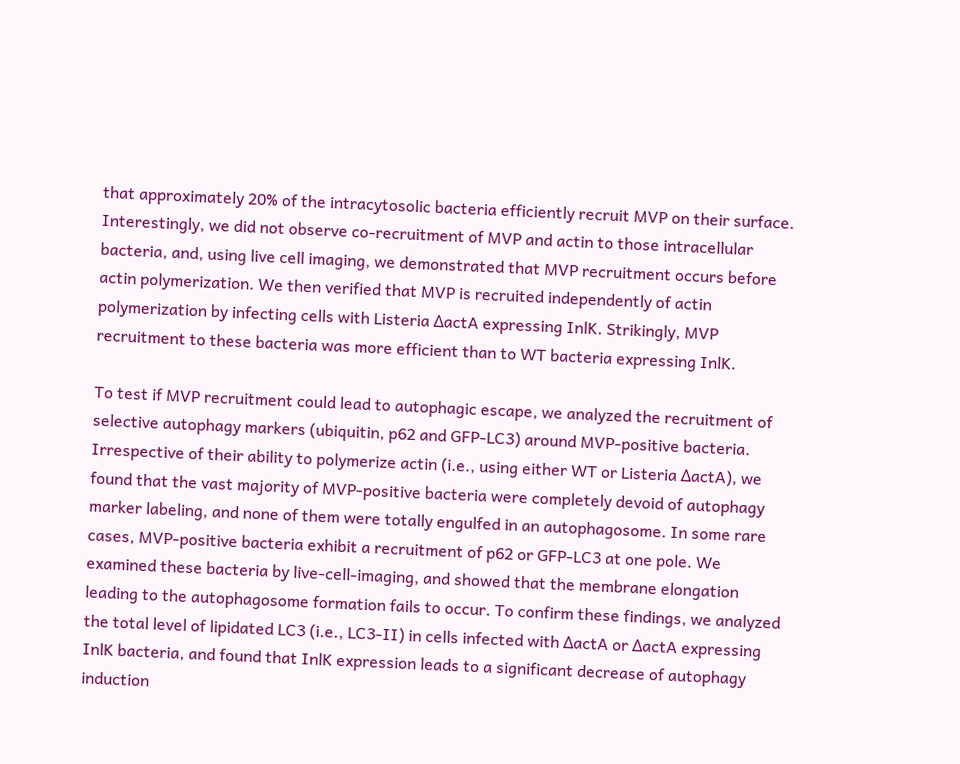that approximately 20% of the intracytosolic bacteria efficiently recruit MVP on their surface. Interestingly, we did not observe co-recruitment of MVP and actin to those intracellular bacteria, and, using live cell imaging, we demonstrated that MVP recruitment occurs before actin polymerization. We then verified that MVP is recruited independently of actin polymerization by infecting cells with Listeria ΔactA expressing InlK. Strikingly, MVP recruitment to these bacteria was more efficient than to WT bacteria expressing InlK.

To test if MVP recruitment could lead to autophagic escape, we analyzed the recruitment of selective autophagy markers (ubiquitin, p62 and GFP-LC3) around MVP-positive bacteria. Irrespective of their ability to polymerize actin (i.e., using either WT or Listeria ΔactA), we found that the vast majority of MVP-positive bacteria were completely devoid of autophagy marker labeling, and none of them were totally engulfed in an autophagosome. In some rare cases, MVP-positive bacteria exhibit a recruitment of p62 or GFP-LC3 at one pole. We examined these bacteria by live-cell-imaging, and showed that the membrane elongation leading to the autophagosome formation fails to occur. To confirm these findings, we analyzed the total level of lipidated LC3 (i.e., LC3-II) in cells infected with ΔactA or ΔactA expressing InlK bacteria, and found that InlK expression leads to a significant decrease of autophagy induction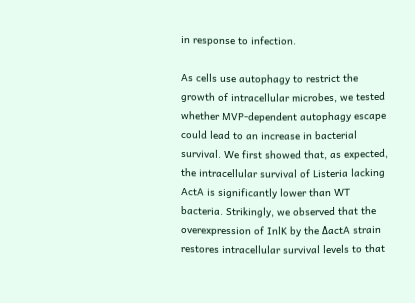in response to infection.

As cells use autophagy to restrict the growth of intracellular microbes, we tested whether MVP-dependent autophagy escape could lead to an increase in bacterial survival. We first showed that, as expected, the intracellular survival of Listeria lacking ActA is significantly lower than WT bacteria. Strikingly, we observed that the overexpression of InlK by the ΔactA strain restores intracellular survival levels to that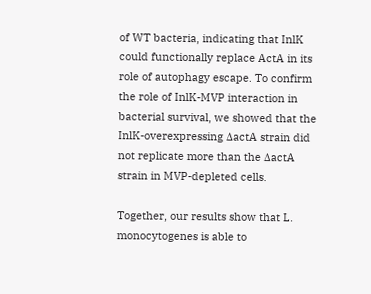of WT bacteria, indicating that InlK could functionally replace ActA in its role of autophagy escape. To confirm the role of InlK-MVP interaction in bacterial survival, we showed that the InlK-overexpressing ΔactA strain did not replicate more than the ΔactA strain in MVP-depleted cells.

Together, our results show that L. monocytogenes is able to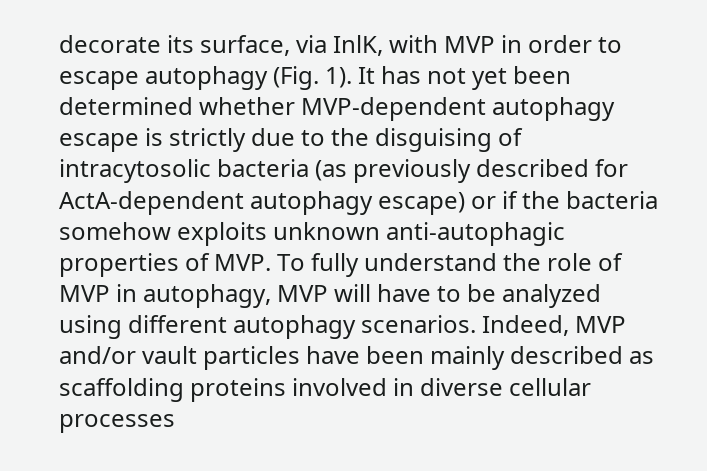decorate its surface, via InlK, with MVP in order to escape autophagy (Fig. 1). It has not yet been determined whether MVP-dependent autophagy escape is strictly due to the disguising of intracytosolic bacteria (as previously described for ActA-dependent autophagy escape) or if the bacteria somehow exploits unknown anti-autophagic properties of MVP. To fully understand the role of MVP in autophagy, MVP will have to be analyzed using different autophagy scenarios. Indeed, MVP and/or vault particles have been mainly described as scaffolding proteins involved in diverse cellular processes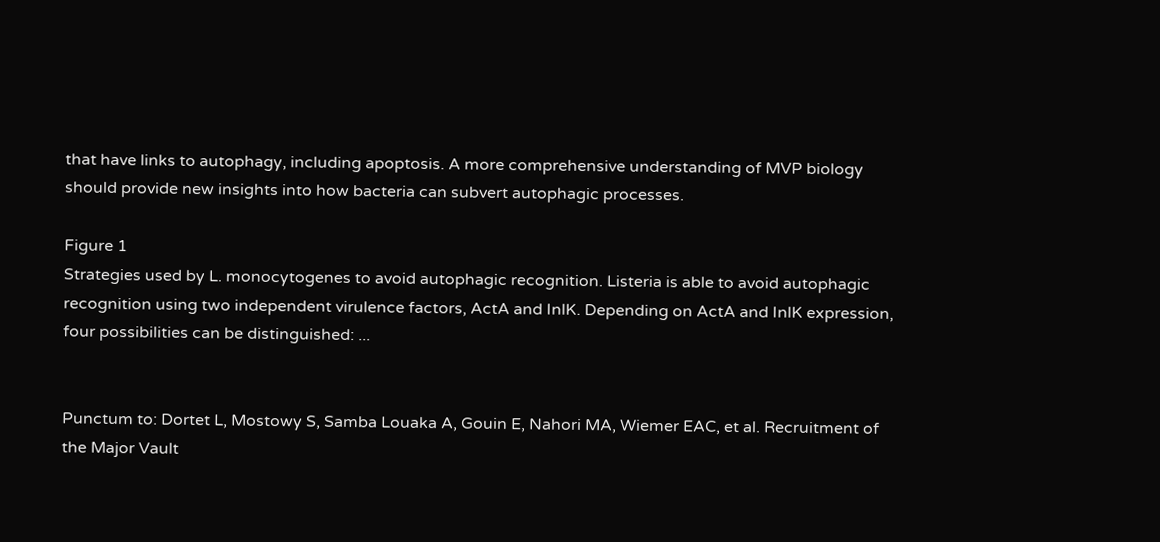that have links to autophagy, including apoptosis. A more comprehensive understanding of MVP biology should provide new insights into how bacteria can subvert autophagic processes.

Figure 1
Strategies used by L. monocytogenes to avoid autophagic recognition. Listeria is able to avoid autophagic recognition using two independent virulence factors, ActA and InlK. Depending on ActA and InlK expression, four possibilities can be distinguished: ...


Punctum to: Dortet L, Mostowy S, Samba Louaka A, Gouin E, Nahori MA, Wiemer EAC, et al. Recruitment of the Major Vault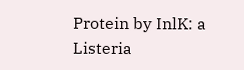Protein by InlK: a Listeria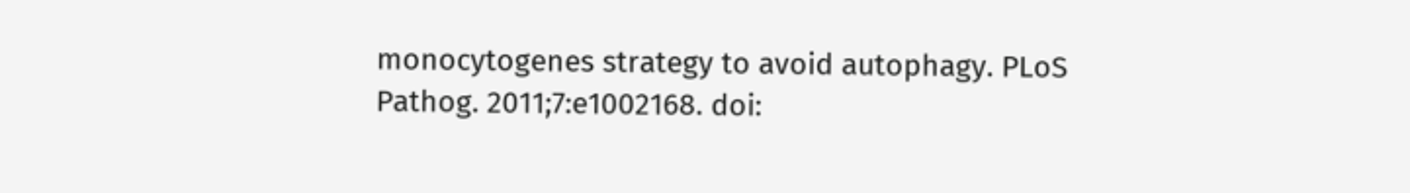monocytogenes strategy to avoid autophagy. PLoS Pathog. 2011;7:e1002168. doi: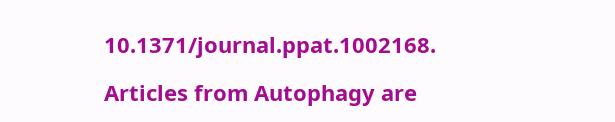10.1371/journal.ppat.1002168.

Articles from Autophagy are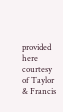provided here courtesy of Taylor & Francis